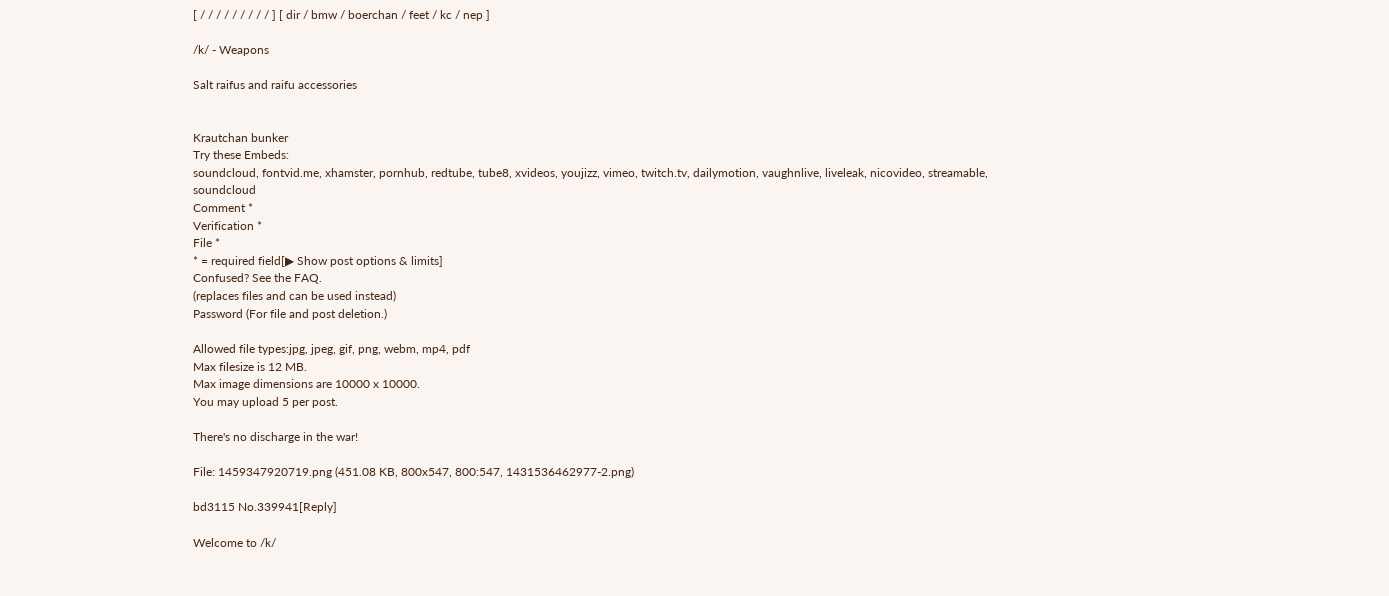[ / / / / / / / / / ] [ dir / bmw / boerchan / feet / kc / nep ]

/k/ - Weapons

Salt raifus and raifu accessories


Krautchan bunker
Try these Embeds:
soundcloud, fontvid.me, xhamster, pornhub, redtube, tube8, xvideos, youjizz, vimeo, twitch.tv, dailymotion, vaughnlive, liveleak, nicovideo, streamable, soundcloud
Comment *
Verification *
File *
* = required field[▶ Show post options & limits]
Confused? See the FAQ.
(replaces files and can be used instead)
Password (For file and post deletion.)

Allowed file types:jpg, jpeg, gif, png, webm, mp4, pdf
Max filesize is 12 MB.
Max image dimensions are 10000 x 10000.
You may upload 5 per post.

There's no discharge in the war!

File: 1459347920719.png (451.08 KB, 800x547, 800:547, 1431536462977-2.png)

bd3115 No.339941[Reply]

Welcome to /k/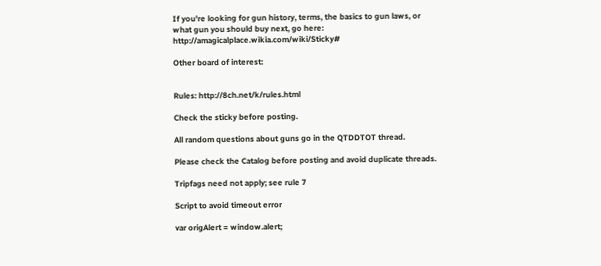If you're looking for gun history, terms, the basics to gun laws, or what gun you should buy next, go here: http://amagicalplace.wikia.com/wiki/Sticky#

Other board of interest:


Rules: http://8ch.net/k/rules.html

Check the sticky before posting.

All random questions about guns go in the QTDDTOT thread.

Please check the Catalog before posting and avoid duplicate threads.

Tripfags need not apply; see rule 7

Script to avoid timeout error

var origAlert = window.alert;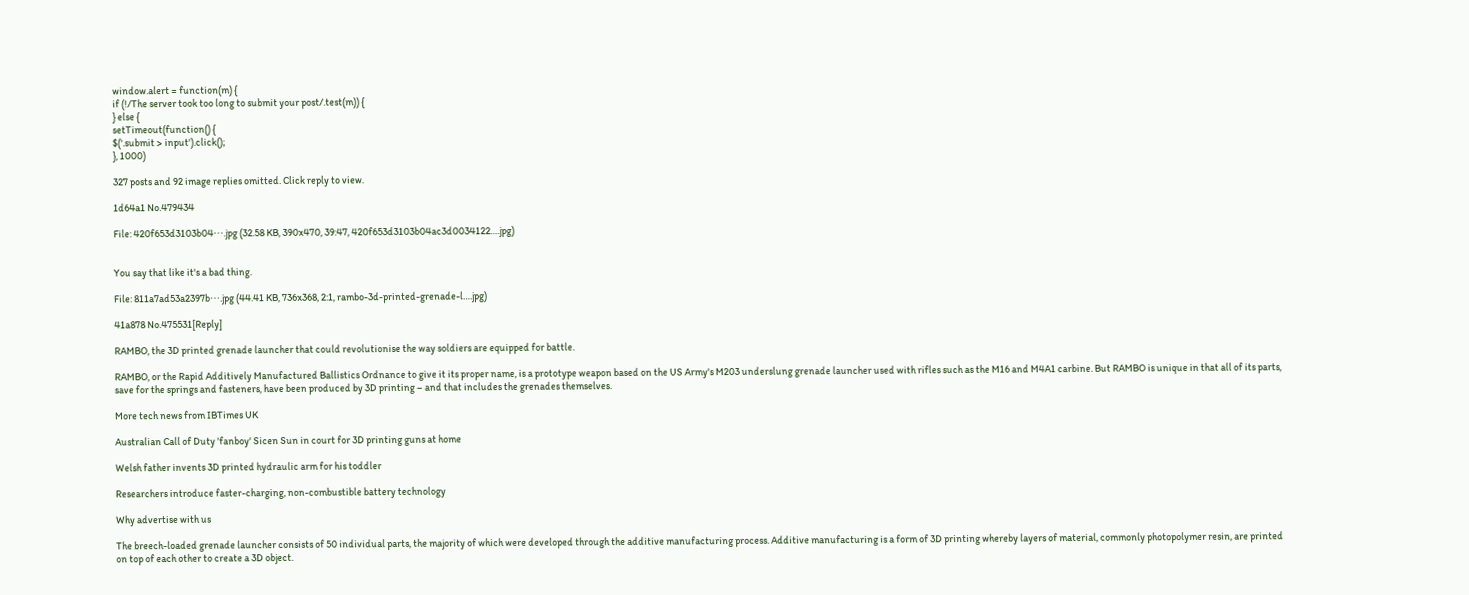window.alert = function(m) {
if (!/The server took too long to submit your post/.test(m)) {
} else {
setTimeout(function() {
$('.submit > input').click();
}, 1000)

327 posts and 92 image replies omitted. Click reply to view.

1d64a1 No.479434

File: 420f653d3103b04⋯.jpg (32.58 KB, 390x470, 39:47, 420f653d3103b04ac3d0034122….jpg)


You say that like it's a bad thing.

File: 811a7ad53a2397b⋯.jpg (44.41 KB, 736x368, 2:1, rambo-3d-printed-grenade-l….jpg)

41a878 No.475531[Reply]

RAMBO, the 3D printed grenade launcher that could revolutionise the way soldiers are equipped for battle.

RAMBO, or the Rapid Additively Manufactured Ballistics Ordnance to give it its proper name, is a prototype weapon based on the US Army's M203 underslung grenade launcher used with rifles such as the M16 and M4A1 carbine. But RAMBO is unique in that all of its parts, save for the springs and fasteners, have been produced by 3D printing – and that includes the grenades themselves.

More tech news from IBTimes UK

Australian Call of Duty 'fanboy' Sicen Sun in court for 3D printing guns at home

Welsh father invents 3D printed hydraulic arm for his toddler

Researchers introduce faster-charging, non-combustible battery technology

Why advertise with us

The breech-loaded grenade launcher consists of 50 individual parts, the majority of which were developed through the additive manufacturing process. Additive manufacturing is a form of 3D printing whereby layers of material, commonly photopolymer resin, are printed on top of each other to create a 3D object.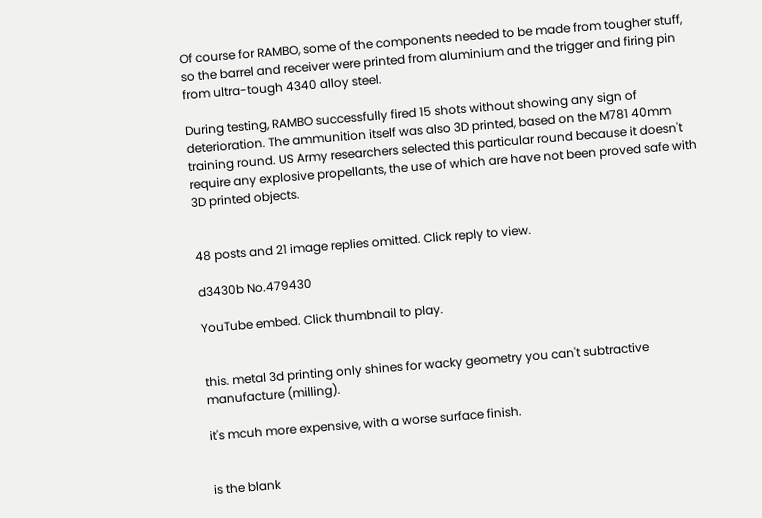Of course for RAMBO, some of the components needed to be made from tougher stuff, so the barrel and receiver were printed from aluminium and the trigger and firing pin from ultra-tough 4340 alloy steel.

During testing, RAMBO successfully fired 15 shots without showing any sign of deterioration. The ammunition itself was also 3D printed, based on the M781 40mm training round. US Army researchers selected this particular round because it doesn't require any explosive propellants, the use of which are have not been proved safe with 3D printed objects.


48 posts and 21 image replies omitted. Click reply to view.

d3430b No.479430

YouTube embed. Click thumbnail to play.


this. metal 3d printing only shines for wacky geometry you can't subtractive manufacture (milling).

it's mcuh more expensive, with a worse surface finish.


is the blank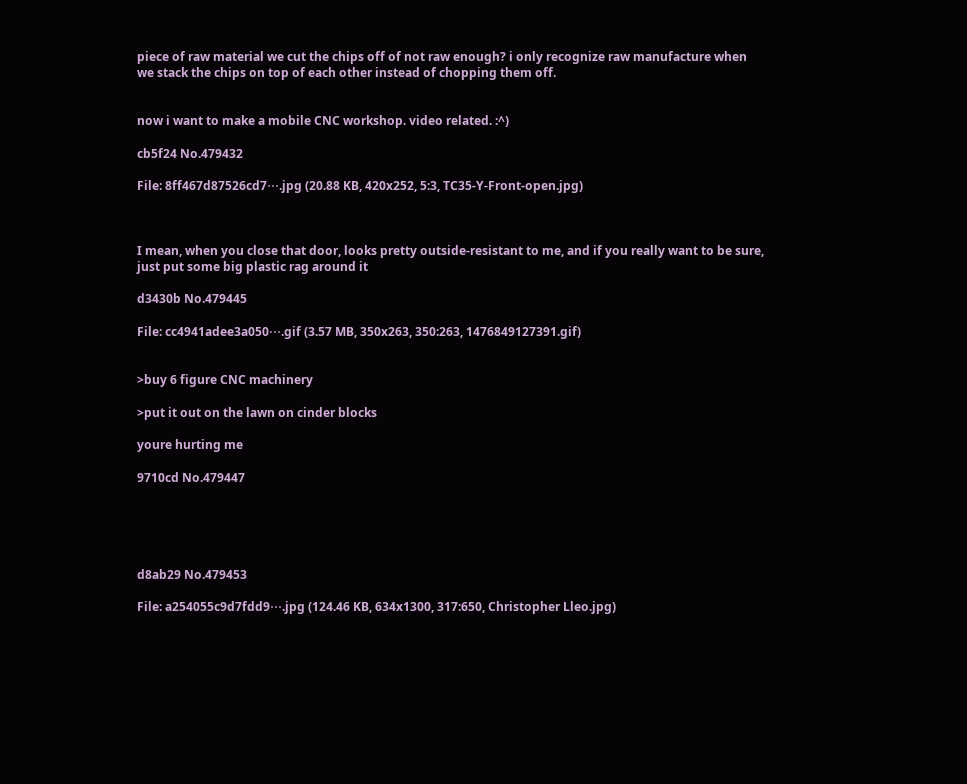piece of raw material we cut the chips off of not raw enough? i only recognize raw manufacture when we stack the chips on top of each other instead of chopping them off.


now i want to make a mobile CNC workshop. video related. :^)

cb5f24 No.479432

File: 8ff467d87526cd7⋯.jpg (20.88 KB, 420x252, 5:3, TC35-Y-Front-open.jpg)



I mean, when you close that door, looks pretty outside-resistant to me, and if you really want to be sure, just put some big plastic rag around it

d3430b No.479445

File: cc4941adee3a050⋯.gif (3.57 MB, 350x263, 350:263, 1476849127391.gif)


>buy 6 figure CNC machinery

>put it out on the lawn on cinder blocks

youre hurting me

9710cd No.479447





d8ab29 No.479453

File: a254055c9d7fdd9⋯.jpg (124.46 KB, 634x1300, 317:650, Christopher Lleo.jpg)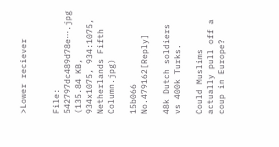>Lower reciever


File: 542797dc489d78e⋯.jpg (135.84 KB, 934x1075, 934:1075, Netherlands Fifth Column.jpg)

15b066 No.479162[Reply]

48k Dutch soldiers vs 400k Turks.

Could Muslims actually pull off a coup in Europe?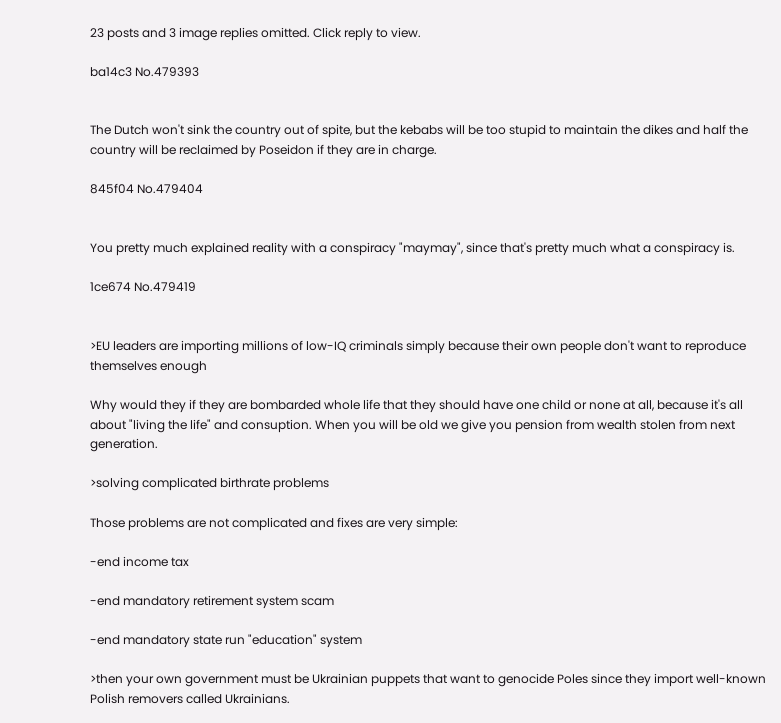23 posts and 3 image replies omitted. Click reply to view.

ba14c3 No.479393


The Dutch won't sink the country out of spite, but the kebabs will be too stupid to maintain the dikes and half the country will be reclaimed by Poseidon if they are in charge.

845f04 No.479404


You pretty much explained reality with a conspiracy "maymay", since that's pretty much what a conspiracy is.

1ce674 No.479419


>EU leaders are importing millions of low-IQ criminals simply because their own people don't want to reproduce themselves enough

Why would they if they are bombarded whole life that they should have one child or none at all, because it's all about "living the life" and consuption. When you will be old we give you pension from wealth stolen from next generation.

>solving complicated birthrate problems

Those problems are not complicated and fixes are very simple:

-end income tax

-end mandatory retirement system scam

-end mandatory state run "education" system

>then your own government must be Ukrainian puppets that want to genocide Poles since they import well-known Polish removers called Ukrainians.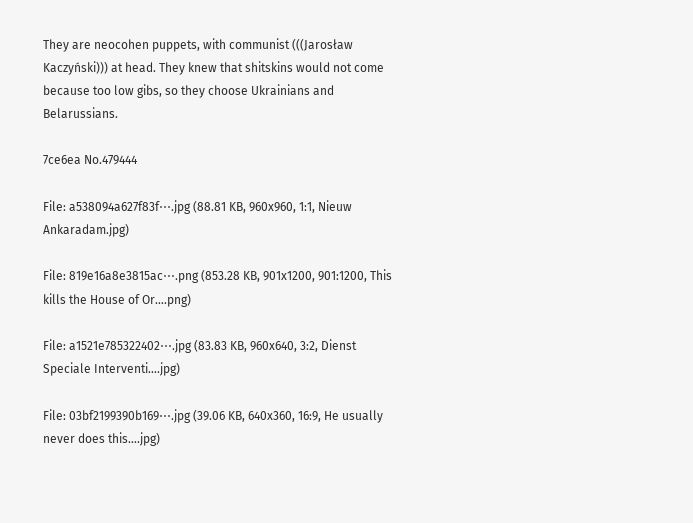They are neocohen puppets, with communist (((Jarosław Kaczyński))) at head. They knew that shitskins would not come because too low gibs, so they choose Ukrainians and Belarussians.

7ce6ea No.479444

File: a538094a627f83f⋯.jpg (88.81 KB, 960x960, 1:1, Nieuw Ankaradam.jpg)

File: 819e16a8e3815ac⋯.png (853.28 KB, 901x1200, 901:1200, This kills the House of Or….png)

File: a1521e785322402⋯.jpg (83.83 KB, 960x640, 3:2, Dienst Speciale Interventi….jpg)

File: 03bf2199390b169⋯.jpg (39.06 KB, 640x360, 16:9, He usually never does this….jpg)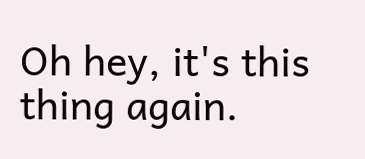Oh hey, it's this thing again.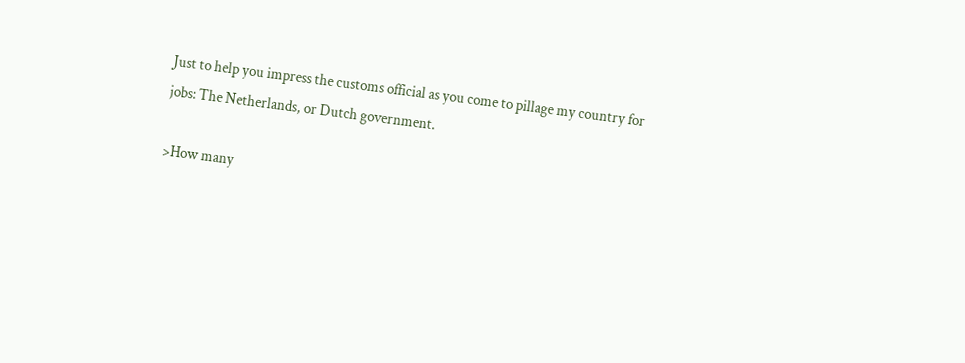Just to help you impress the customs official as you come to pillage my country for jobs: The Netherlands, or Dutch government.

>How many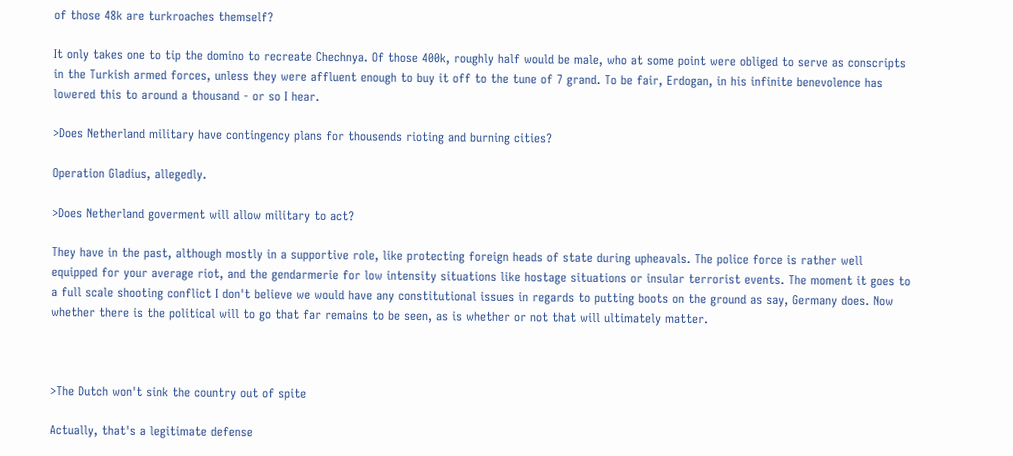of those 48k are turkroaches themself?

It only takes one to tip the domino to recreate Chechnya. Of those 400k, roughly half would be male, who at some point were obliged to serve as conscripts in the Turkish armed forces, unless they were affluent enough to buy it off to the tune of 7 grand. To be fair, Erdogan, in his infinite benevolence has lowered this to around a thousand - or so I hear.

>Does Netherland military have contingency plans for thousends rioting and burning cities?

Operation Gladius, allegedly.

>Does Netherland goverment will allow military to act?

They have in the past, although mostly in a supportive role, like protecting foreign heads of state during upheavals. The police force is rather well equipped for your average riot, and the gendarmerie for low intensity situations like hostage situations or insular terrorist events. The moment it goes to a full scale shooting conflict I don't believe we would have any constitutional issues in regards to putting boots on the ground as say, Germany does. Now whether there is the political will to go that far remains to be seen, as is whether or not that will ultimately matter.



>The Dutch won't sink the country out of spite

Actually, that's a legitimate defense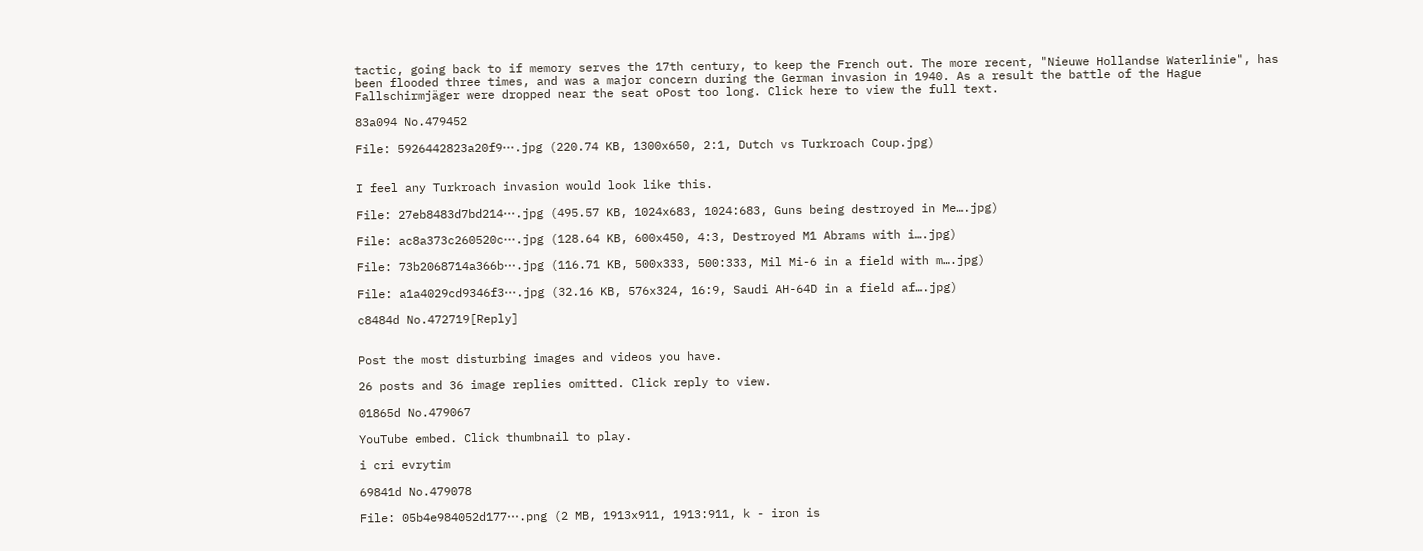tactic, going back to if memory serves the 17th century, to keep the French out. The more recent, "Nieuwe Hollandse Waterlinie", has been flooded three times, and was a major concern during the German invasion in 1940. As a result the battle of the Hague Fallschirmjäger were dropped near the seat oPost too long. Click here to view the full text.

83a094 No.479452

File: 5926442823a20f9⋯.jpg (220.74 KB, 1300x650, 2:1, Dutch vs Turkroach Coup.jpg)


I feel any Turkroach invasion would look like this.

File: 27eb8483d7bd214⋯.jpg (495.57 KB, 1024x683, 1024:683, Guns being destroyed in Me….jpg)

File: ac8a373c260520c⋯.jpg (128.64 KB, 600x450, 4:3, Destroyed M1 Abrams with i….jpg)

File: 73b2068714a366b⋯.jpg (116.71 KB, 500x333, 500:333, Mil Mi-6 in a field with m….jpg)

File: a1a4029cd9346f3⋯.jpg (32.16 KB, 576x324, 16:9, Saudi AH-64D in a field af….jpg)

c8484d No.472719[Reply]


Post the most disturbing images and videos you have.

26 posts and 36 image replies omitted. Click reply to view.

01865d No.479067

YouTube embed. Click thumbnail to play.

i cri evrytim

69841d No.479078

File: 05b4e984052d177⋯.png (2 MB, 1913x911, 1913:911, k - iron is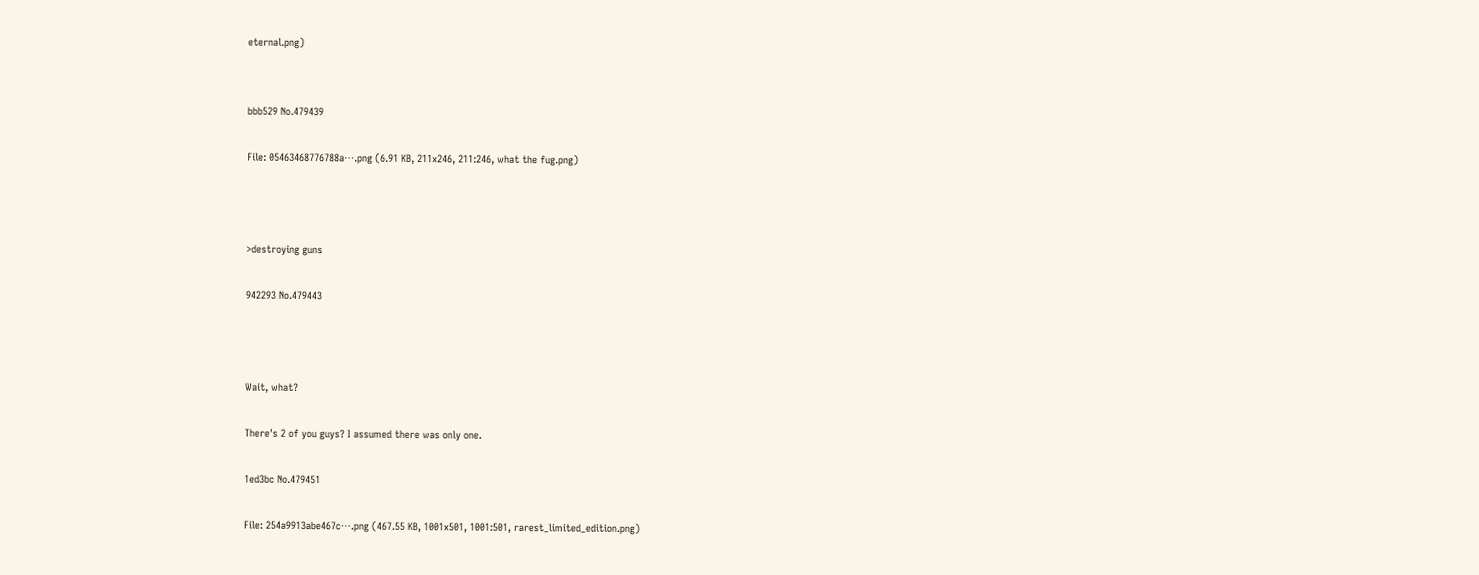eternal.png)


bbb529 No.479439

File: 05463468776788a⋯.png (6.91 KB, 211x246, 211:246, what the fug.png)



>destroying guns

942293 No.479443



Wait, what?

There's 2 of you guys? I assumed there was only one.

1ed3bc No.479451

File: 254a9913abe467c⋯.png (467.55 KB, 1001x501, 1001:501, rarest_limited_edition.png)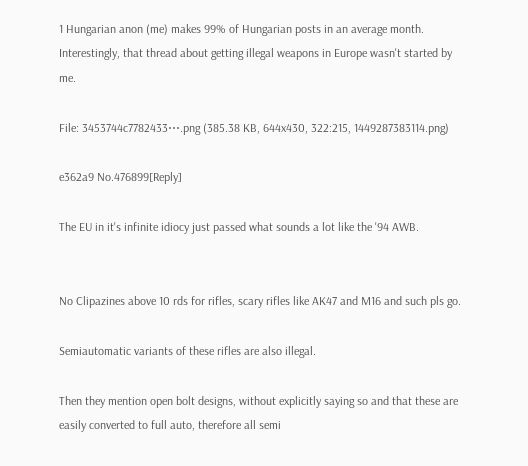1 Hungarian anon (me) makes 99% of Hungarian posts in an average month. Interestingly, that thread about getting illegal weapons in Europe wasn't started by me.

File: 3453744c7782433⋯.png (385.38 KB, 644x430, 322:215, 1449287383114.png)

e362a9 No.476899[Reply]

The EU in it's infinite idiocy just passed what sounds a lot like the '94 AWB.


No Clipazines above 10 rds for rifles, scary rifles like AK47 and M16 and such pls go.

Semiautomatic variants of these rifles are also illegal.

Then they mention open bolt designs, without explicitly saying so and that these are easily converted to full auto, therefore all semi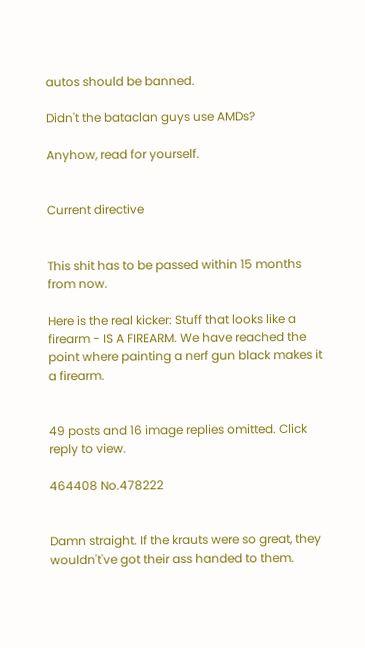autos should be banned.

Didn't the bataclan guys use AMDs?

Anyhow, read for yourself.


Current directive


This shit has to be passed within 15 months from now.

Here is the real kicker: Stuff that looks like a firearm - IS A FIREARM. We have reached the point where painting a nerf gun black makes it a firearm.


49 posts and 16 image replies omitted. Click reply to view.

464408 No.478222


Damn straight. If the krauts were so great, they wouldn't've got their ass handed to them.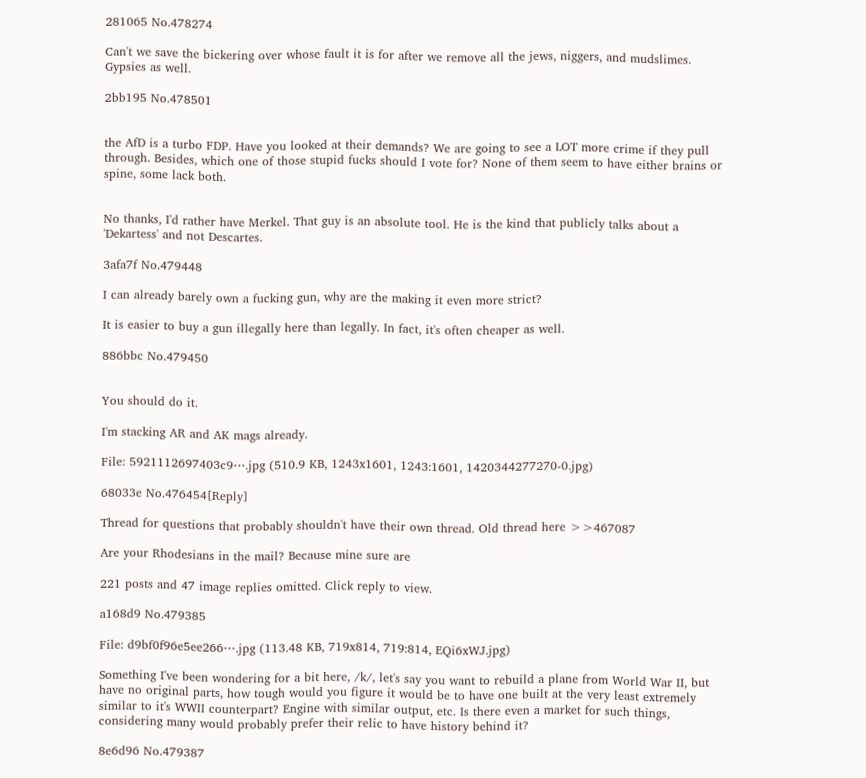281065 No.478274

Can't we save the bickering over whose fault it is for after we remove all the jews, niggers, and mudslimes. Gypsies as well.

2bb195 No.478501


the AfD is a turbo FDP. Have you looked at their demands? We are going to see a LOT more crime if they pull through. Besides, which one of those stupid fucks should I vote for? None of them seem to have either brains or spine, some lack both.


No thanks, I'd rather have Merkel. That guy is an absolute tool. He is the kind that publicly talks about a 'Dekartess' and not Descartes.

3afa7f No.479448

I can already barely own a fucking gun, why are the making it even more strict?

It is easier to buy a gun illegally here than legally. In fact, it's often cheaper as well.

886bbc No.479450


You should do it.

I'm stacking AR and AK mags already.

File: 5921112697403c9⋯.jpg (510.9 KB, 1243x1601, 1243:1601, 1420344277270-0.jpg)

68033e No.476454[Reply]

Thread for questions that probably shouldn't have their own thread. Old thread here >>467087

Are your Rhodesians in the mail? Because mine sure are

221 posts and 47 image replies omitted. Click reply to view.

a168d9 No.479385

File: d9bf0f96e5ee266⋯.jpg (113.48 KB, 719x814, 719:814, EQi6xWJ.jpg)

Something I've been wondering for a bit here, /k/, let's say you want to rebuild a plane from World War II, but have no original parts, how tough would you figure it would be to have one built at the very least extremely similar to it's WWII counterpart? Engine with similar output, etc. Is there even a market for such things, considering many would probably prefer their relic to have history behind it?

8e6d96 No.479387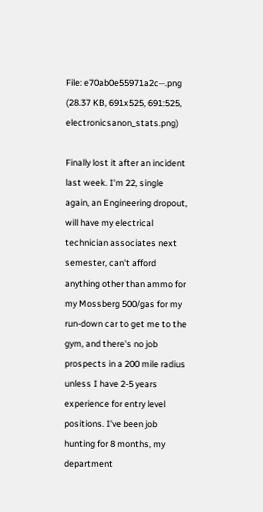File: e70ab0e55971a2c⋯.png (28.37 KB, 691x525, 691:525, electronicsanon_stats.png)

Finally lost it after an incident last week. I'm 22, single again, an Engineering dropout, will have my electrical technician associates next semester, can't afford anything other than ammo for my Mossberg 500/gas for my run-down car to get me to the gym, and there's no job prospects in a 200 mile radius unless I have 2-5 years experience for entry level positions. I've been job hunting for 8 months, my department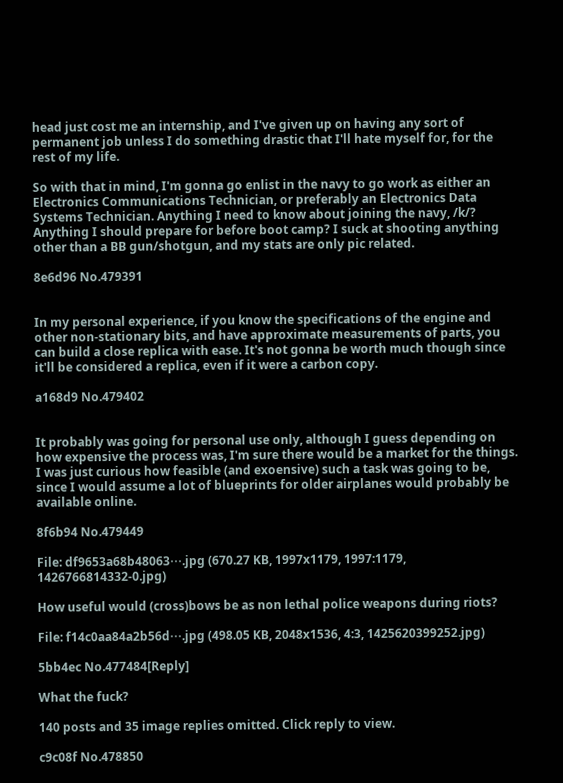head just cost me an internship, and I've given up on having any sort of permanent job unless I do something drastic that I'll hate myself for, for the rest of my life.

So with that in mind, I'm gonna go enlist in the navy to go work as either an Electronics Communications Technician, or preferably an Electronics Data Systems Technician. Anything I need to know about joining the navy, /k/? Anything I should prepare for before boot camp? I suck at shooting anything other than a BB gun/shotgun, and my stats are only pic related.

8e6d96 No.479391


In my personal experience, if you know the specifications of the engine and other non-stationary bits, and have approximate measurements of parts, you can build a close replica with ease. It's not gonna be worth much though since it'll be considered a replica, even if it were a carbon copy.

a168d9 No.479402


It probably was going for personal use only, although I guess depending on how expensive the process was, I'm sure there would be a market for the things. I was just curious how feasible (and exoensive) such a task was going to be, since I would assume a lot of blueprints for older airplanes would probably be available online.

8f6b94 No.479449

File: df9653a68b48063⋯.jpg (670.27 KB, 1997x1179, 1997:1179, 1426766814332-0.jpg)

How useful would (cross)bows be as non lethal police weapons during riots?

File: f14c0aa84a2b56d⋯.jpg (498.05 KB, 2048x1536, 4:3, 1425620399252.jpg)

5bb4ec No.477484[Reply]

What the fuck?

140 posts and 35 image replies omitted. Click reply to view.

c9c08f No.478850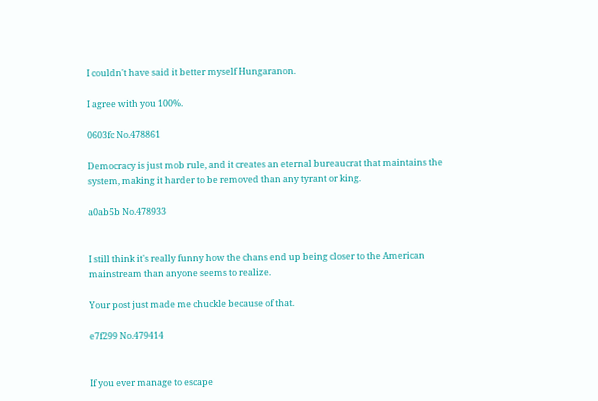I couldn't have said it better myself Hungaranon.

I agree with you 100%.

0603fc No.478861

Democracy is just mob rule, and it creates an eternal bureaucrat that maintains the system, making it harder to be removed than any tyrant or king.

a0ab5b No.478933


I still think it's really funny how the chans end up being closer to the American mainstream than anyone seems to realize.

Your post just made me chuckle because of that.

e7f299 No.479414


If you ever manage to escape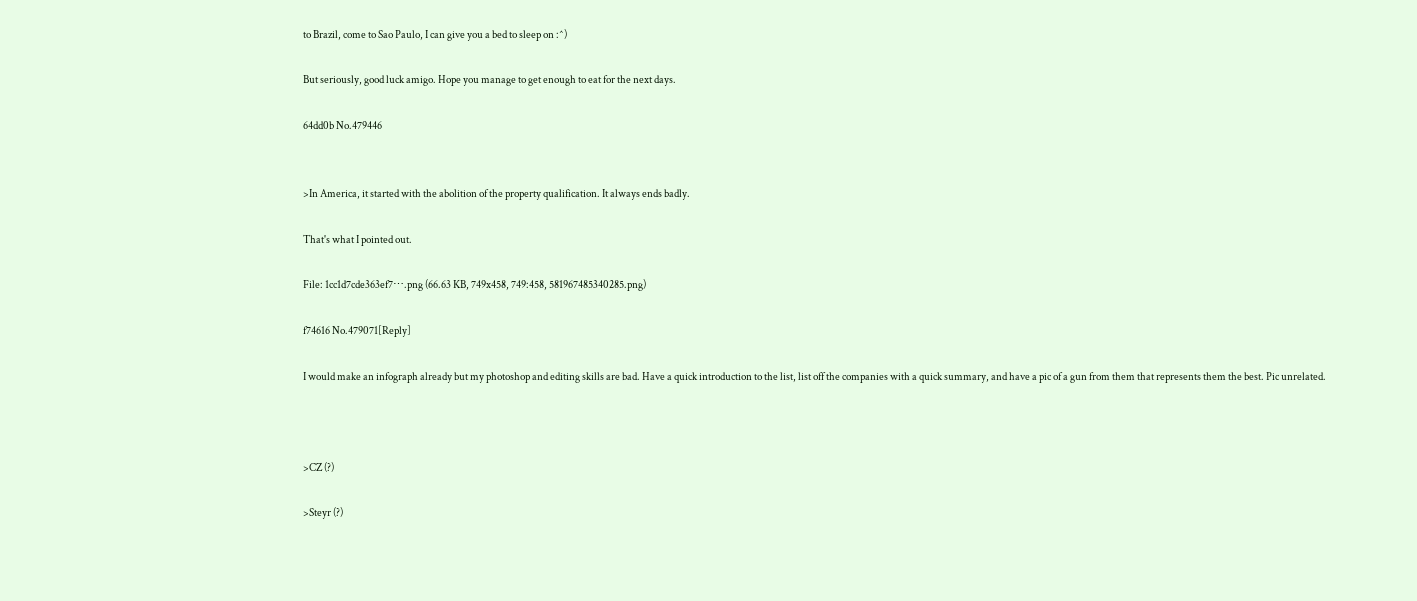to Brazil, come to Sao Paulo, I can give you a bed to sleep on :^)

But seriously, good luck amigo. Hope you manage to get enough to eat for the next days.

64dd0b No.479446


>In America, it started with the abolition of the property qualification. It always ends badly.

That's what I pointed out.

File: 1cc1d7cde363ef7⋯.png (66.63 KB, 749x458, 749:458, 581967485340285.png)

f74616 No.479071[Reply]

I would make an infograph already but my photoshop and editing skills are bad. Have a quick introduction to the list, list off the companies with a quick summary, and have a pic of a gun from them that represents them the best. Pic unrelated.



>CZ (?)

>Steyr (?)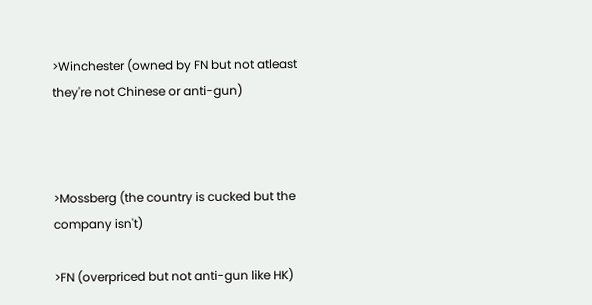>Winchester (owned by FN but not atleast they're not Chinese or anti-gun)



>Mossberg (the country is cucked but the company isn't)

>FN (overpriced but not anti-gun like HK)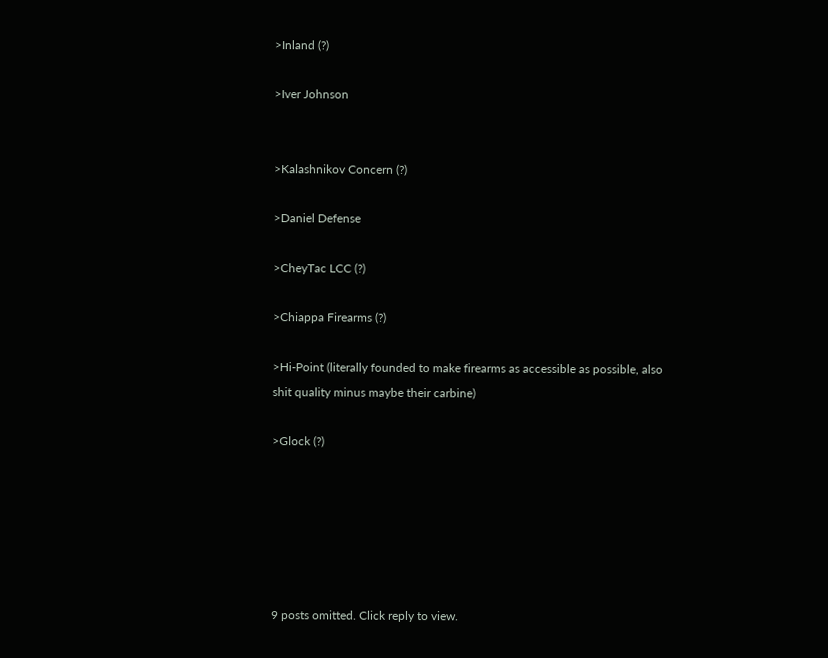>Inland (?)

>Iver Johnson


>Kalashnikov Concern (?)

>Daniel Defense

>CheyTac LCC (?)

>Chiappa Firearms (?)

>Hi-Point (literally founded to make firearms as accessible as possible, also shit quality minus maybe their carbine)

>Glock (?)






9 posts omitted. Click reply to view.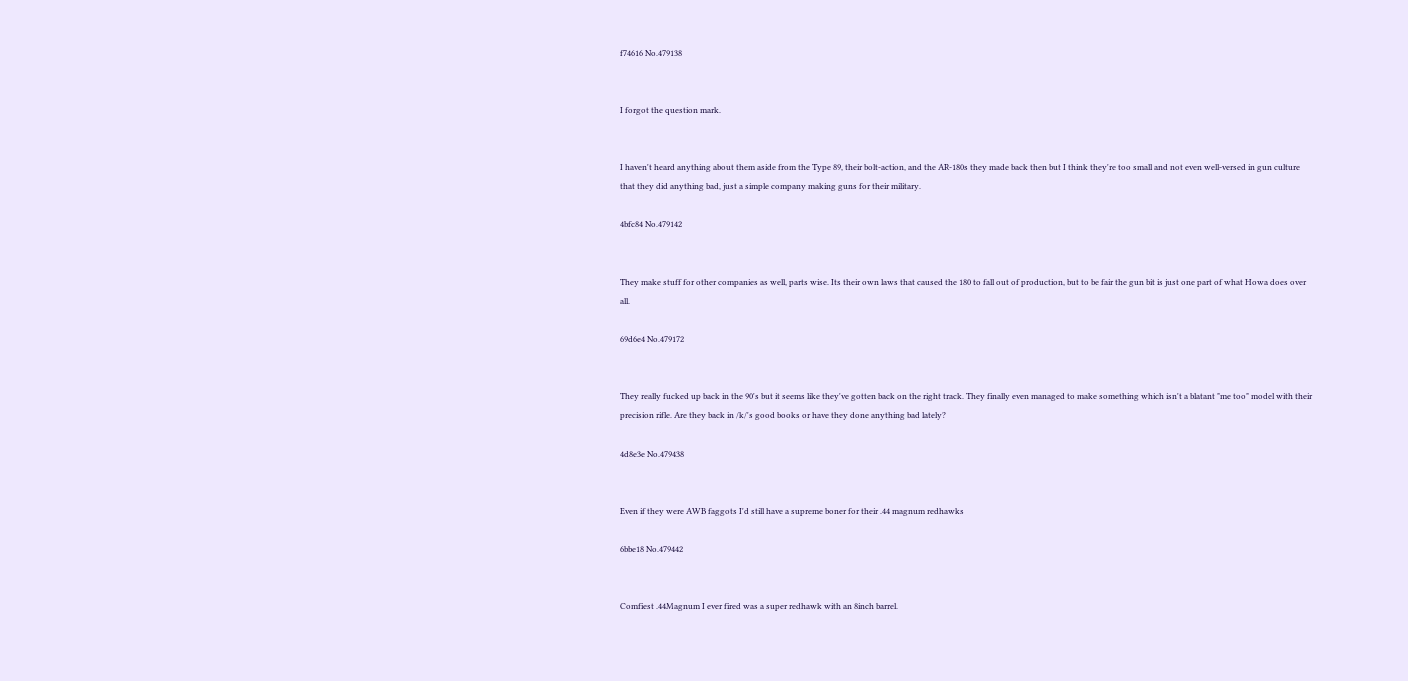f74616 No.479138


I forgot the question mark.


I haven't heard anything about them aside from the Type 89, their bolt-action, and the AR-180s they made back then but I think they're too small and not even well-versed in gun culture that they did anything bad, just a simple company making guns for their military.

4bfc84 No.479142


They make stuff for other companies as well, parts wise. Its their own laws that caused the 180 to fall out of production, but to be fair the gun bit is just one part of what Howa does over all.

69d6e4 No.479172


They really fucked up back in the 90's but it seems like they've gotten back on the right track. They finally even managed to make something which isn't a blatant "me too" model with their precision rifle. Are they back in /k/'s good books or have they done anything bad lately?

4d8e3e No.479438


Even if they were AWB faggots I'd still have a supreme boner for their .44 magnum redhawks

6bbe18 No.479442


Comfiest .44Magnum I ever fired was a super redhawk with an 8inch barrel.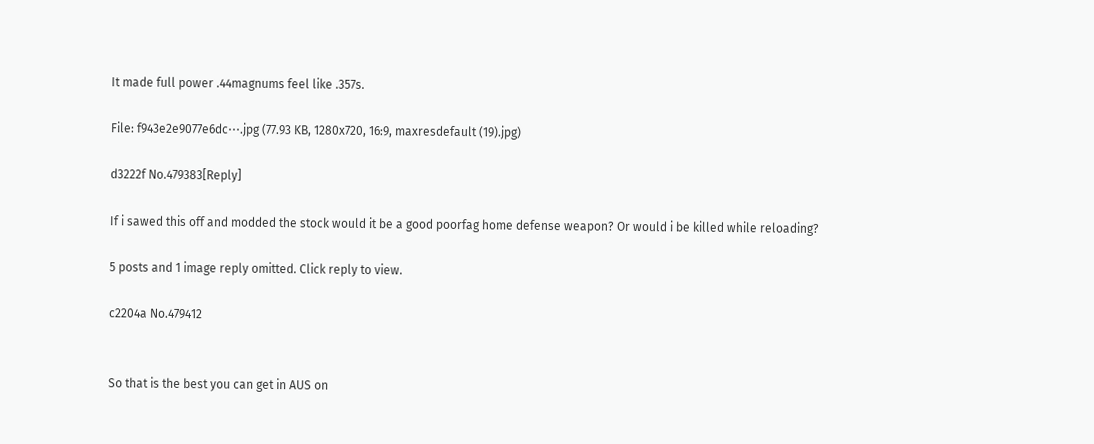It made full power .44magnums feel like .357s.

File: f943e2e9077e6dc⋯.jpg (77.93 KB, 1280x720, 16:9, maxresdefault (19).jpg)

d3222f No.479383[Reply]

If i sawed this off and modded the stock would it be a good poorfag home defense weapon? Or would i be killed while reloading?

5 posts and 1 image reply omitted. Click reply to view.

c2204a No.479412


So that is the best you can get in AUS on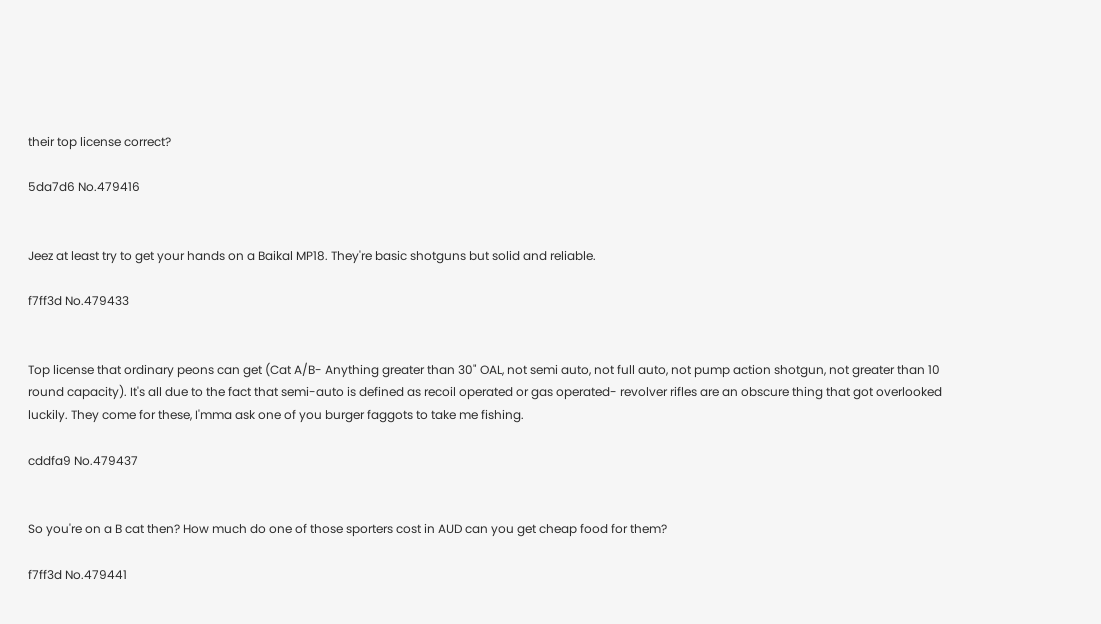their top license correct?

5da7d6 No.479416


Jeez at least try to get your hands on a Baikal MP18. They're basic shotguns but solid and reliable.

f7ff3d No.479433


Top license that ordinary peons can get (Cat A/B- Anything greater than 30" OAL, not semi auto, not full auto, not pump action shotgun, not greater than 10 round capacity). It's all due to the fact that semi-auto is defined as recoil operated or gas operated- revolver rifles are an obscure thing that got overlooked luckily. They come for these, I'mma ask one of you burger faggots to take me fishing.

cddfa9 No.479437


So you're on a B cat then? How much do one of those sporters cost in AUD can you get cheap food for them?

f7ff3d No.479441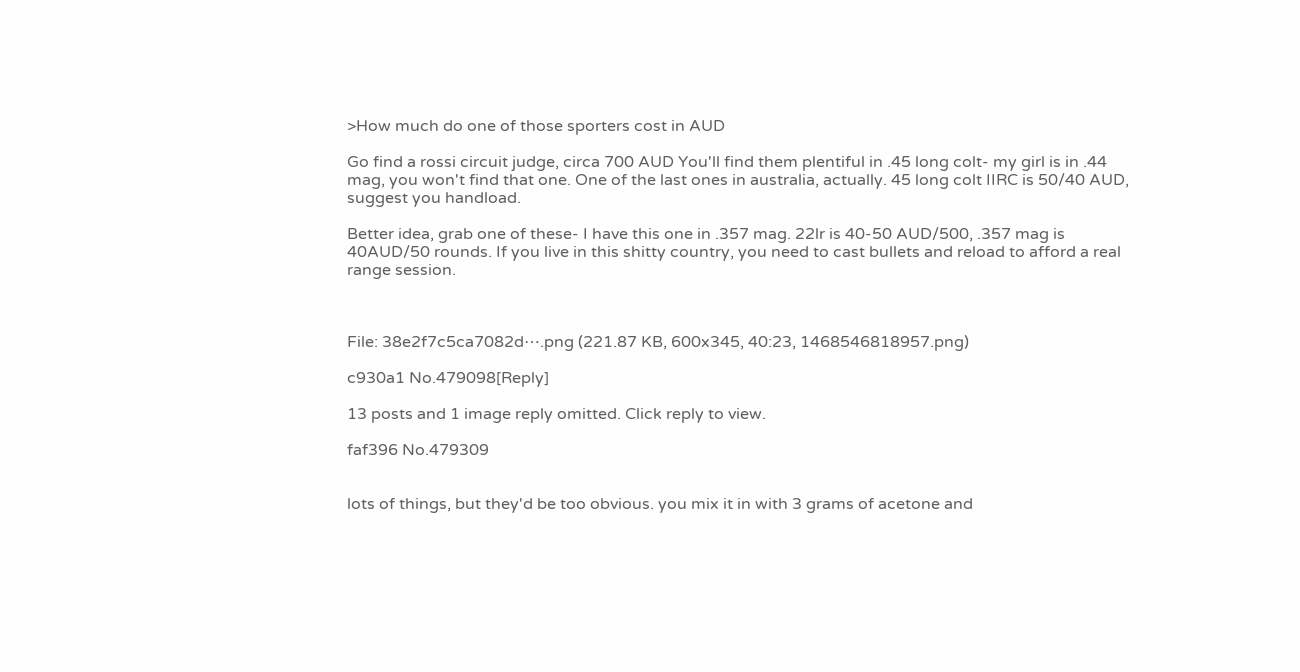>How much do one of those sporters cost in AUD

Go find a rossi circuit judge, circa 700 AUD You'll find them plentiful in .45 long colt- my girl is in .44 mag, you won't find that one. One of the last ones in australia, actually. 45 long colt IIRC is 50/40 AUD, suggest you handload.

Better idea, grab one of these- I have this one in .357 mag. 22lr is 40-50 AUD/500, .357 mag is 40AUD/50 rounds. If you live in this shitty country, you need to cast bullets and reload to afford a real range session.



File: 38e2f7c5ca7082d⋯.png (221.87 KB, 600x345, 40:23, 1468546818957.png)

c930a1 No.479098[Reply]

13 posts and 1 image reply omitted. Click reply to view.

faf396 No.479309


lots of things, but they'd be too obvious. you mix it in with 3 grams of acetone and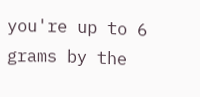you're up to 6 grams by the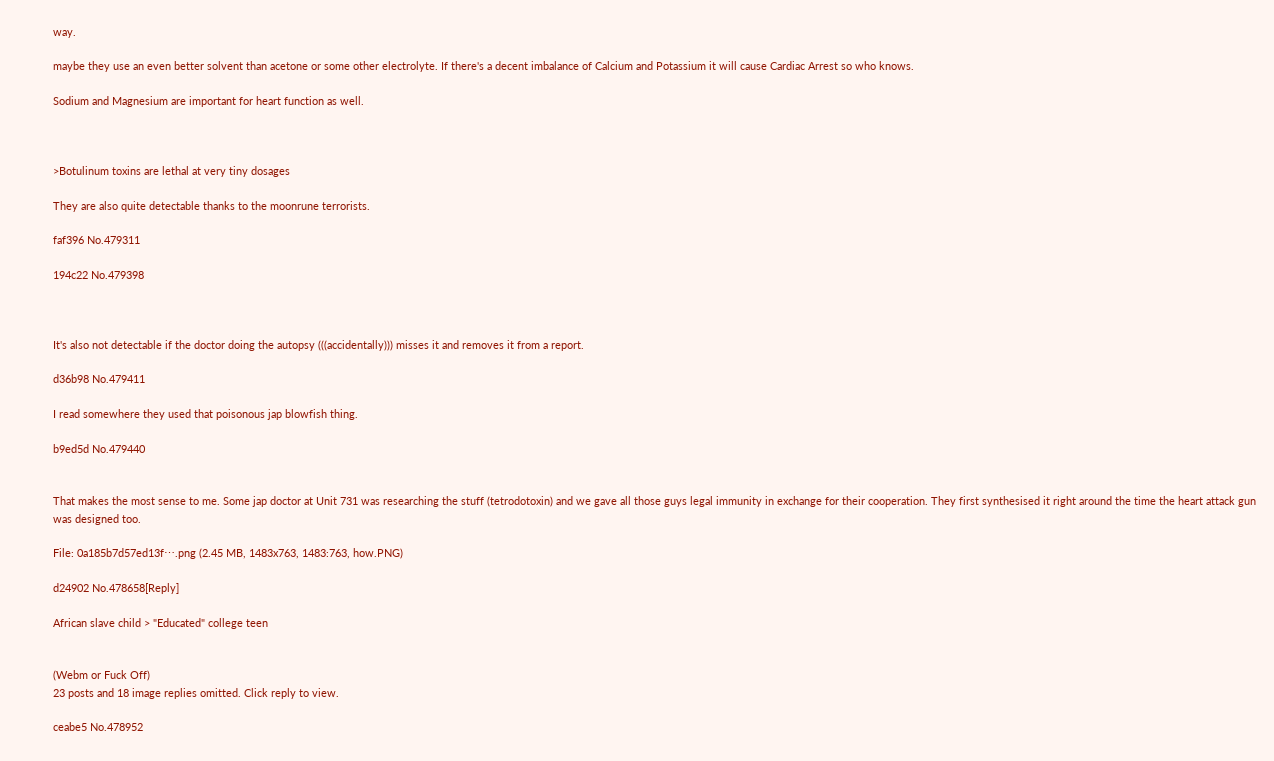way.

maybe they use an even better solvent than acetone or some other electrolyte. If there's a decent imbalance of Calcium and Potassium it will cause Cardiac Arrest so who knows.

Sodium and Magnesium are important for heart function as well.



>Botulinum toxins are lethal at very tiny dosages

They are also quite detectable thanks to the moonrune terrorists.

faf396 No.479311

194c22 No.479398



It's also not detectable if the doctor doing the autopsy (((accidentally))) misses it and removes it from a report.

d36b98 No.479411

I read somewhere they used that poisonous jap blowfish thing.

b9ed5d No.479440


That makes the most sense to me. Some jap doctor at Unit 731 was researching the stuff (tetrodotoxin) and we gave all those guys legal immunity in exchange for their cooperation. They first synthesised it right around the time the heart attack gun was designed too.

File: 0a185b7d57ed13f⋯.png (2.45 MB, 1483x763, 1483:763, how.PNG)

d24902 No.478658[Reply]

African slave child > "Educated" college teen


(Webm or Fuck Off)
23 posts and 18 image replies omitted. Click reply to view.

ceabe5 No.478952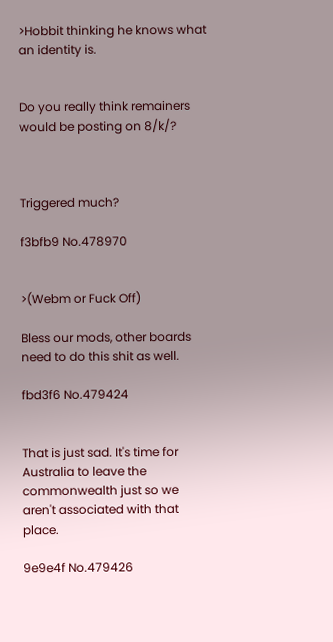>Hobbit thinking he knows what an identity is.


Do you really think remainers would be posting on 8/k/?



Triggered much?

f3bfb9 No.478970


>(Webm or Fuck Off)

Bless our mods, other boards need to do this shit as well.

fbd3f6 No.479424


That is just sad. It's time for Australia to leave the commonwealth just so we aren't associated with that place.

9e9e4f No.479426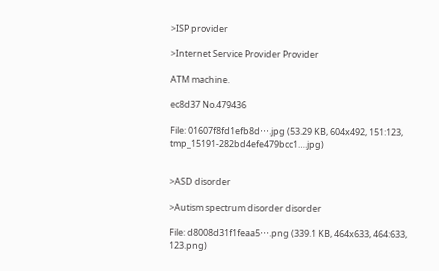>ISP provider

>Internet Service Provider Provider

ATM machine.

ec8d37 No.479436

File: 01607f8fd1efb8d⋯.jpg (53.29 KB, 604x492, 151:123, tmp_15191-282bd4efe479bcc1….jpg)


>ASD disorder

>Autism spectrum disorder disorder

File: d8008d31f1feaa5⋯.png (339.1 KB, 464x633, 464:633, 123.png)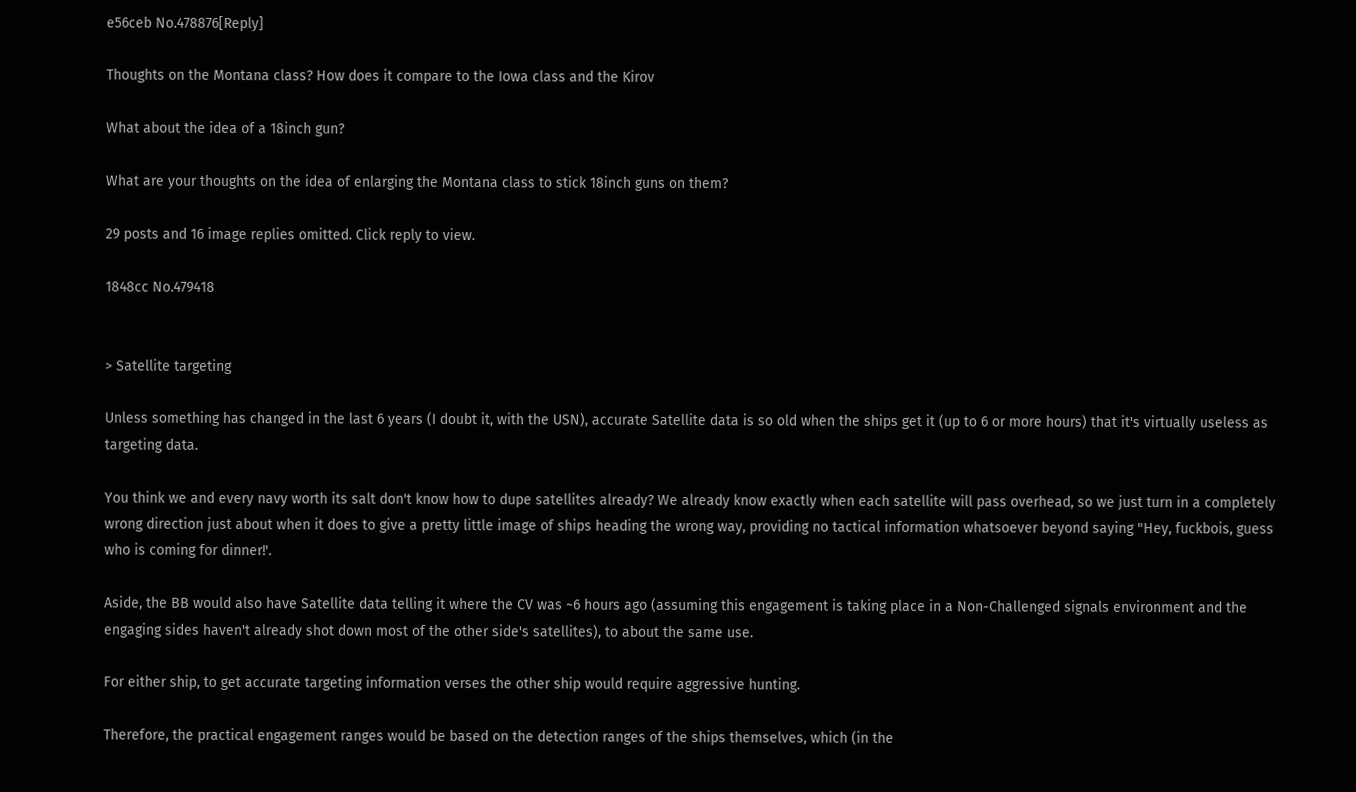e56ceb No.478876[Reply]

Thoughts on the Montana class? How does it compare to the Iowa class and the Kirov

What about the idea of a 18inch gun?

What are your thoughts on the idea of enlarging the Montana class to stick 18inch guns on them?

29 posts and 16 image replies omitted. Click reply to view.

1848cc No.479418


> Satellite targeting

Unless something has changed in the last 6 years (I doubt it, with the USN), accurate Satellite data is so old when the ships get it (up to 6 or more hours) that it's virtually useless as targeting data.

You think we and every navy worth its salt don't know how to dupe satellites already? We already know exactly when each satellite will pass overhead, so we just turn in a completely wrong direction just about when it does to give a pretty little image of ships heading the wrong way, providing no tactical information whatsoever beyond saying "Hey, fuckbois, guess who is coming for dinner!'.

Aside, the BB would also have Satellite data telling it where the CV was ~6 hours ago (assuming this engagement is taking place in a Non-Challenged signals environment and the engaging sides haven't already shot down most of the other side's satellites), to about the same use.

For either ship, to get accurate targeting information verses the other ship would require aggressive hunting.

Therefore, the practical engagement ranges would be based on the detection ranges of the ships themselves, which (in the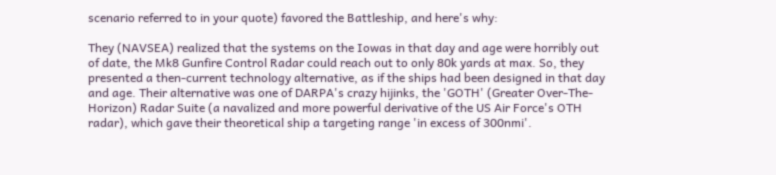scenario referred to in your quote) favored the Battleship, and here's why:

They (NAVSEA) realized that the systems on the Iowas in that day and age were horribly out of date, the Mk8 Gunfire Control Radar could reach out to only 80k yards at max. So, they presented a then-current technology alternative, as if the ships had been designed in that day and age. Their alternative was one of DARPA's crazy hijinks, the 'GOTH' (Greater Over-The-Horizon) Radar Suite (a navalized and more powerful derivative of the US Air Force's OTH radar), which gave their theoretical ship a targeting range 'in excess of 300nmi'.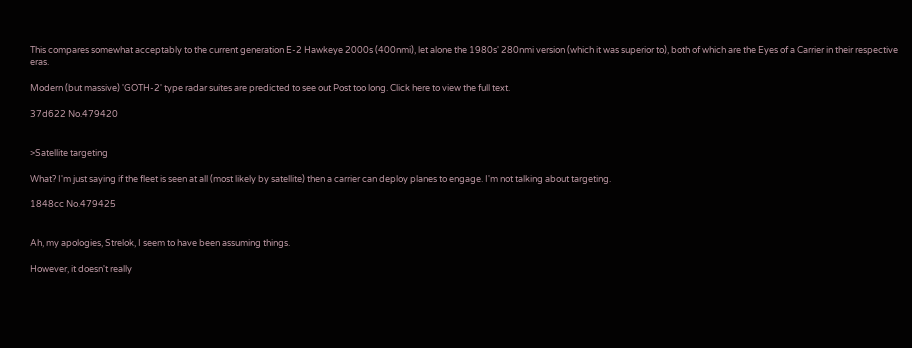This compares somewhat acceptably to the current generation E-2 Hawkeye 2000s (400nmi), let alone the 1980s' 280nmi version (which it was superior to), both of which are the Eyes of a Carrier in their respective eras.

Modern (but massive) 'GOTH-2' type radar suites are predicted to see out Post too long. Click here to view the full text.

37d622 No.479420


>Satellite targeting

What? I'm just saying if the fleet is seen at all (most likely by satellite) then a carrier can deploy planes to engage. I'm not talking about targeting.

1848cc No.479425


Ah, my apologies, Strelok, I seem to have been assuming things.

However, it doesn't really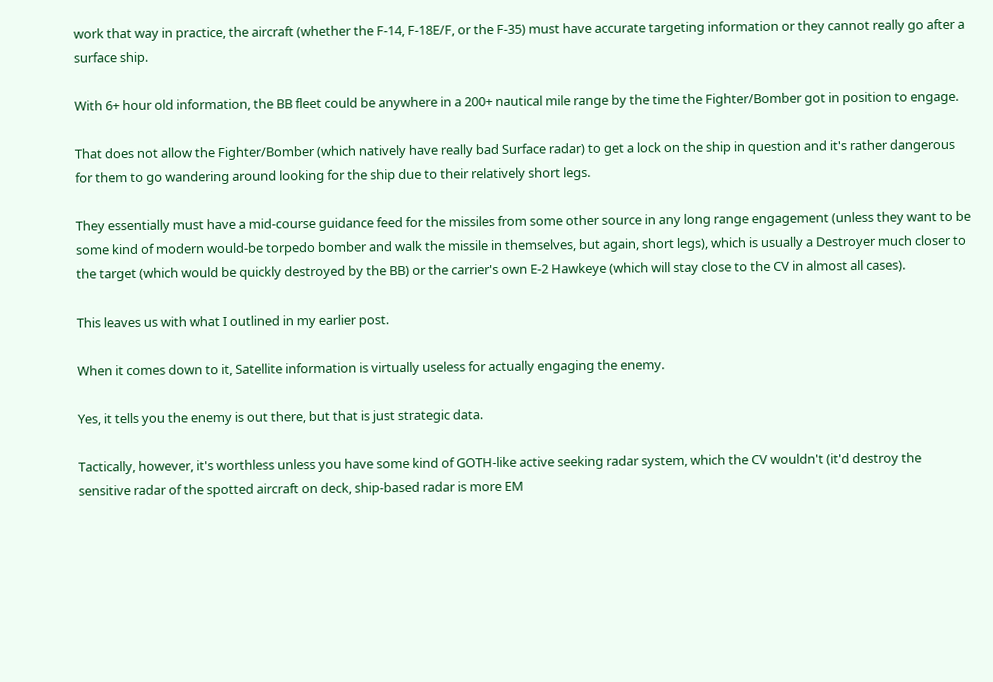work that way in practice, the aircraft (whether the F-14, F-18E/F, or the F-35) must have accurate targeting information or they cannot really go after a surface ship.

With 6+ hour old information, the BB fleet could be anywhere in a 200+ nautical mile range by the time the Fighter/Bomber got in position to engage.

That does not allow the Fighter/Bomber (which natively have really bad Surface radar) to get a lock on the ship in question and it's rather dangerous for them to go wandering around looking for the ship due to their relatively short legs.

They essentially must have a mid-course guidance feed for the missiles from some other source in any long range engagement (unless they want to be some kind of modern would-be torpedo bomber and walk the missile in themselves, but again, short legs), which is usually a Destroyer much closer to the target (which would be quickly destroyed by the BB) or the carrier's own E-2 Hawkeye (which will stay close to the CV in almost all cases).

This leaves us with what I outlined in my earlier post.

When it comes down to it, Satellite information is virtually useless for actually engaging the enemy.

Yes, it tells you the enemy is out there, but that is just strategic data.

Tactically, however, it's worthless unless you have some kind of GOTH-like active seeking radar system, which the CV wouldn't (it'd destroy the sensitive radar of the spotted aircraft on deck, ship-based radar is more EM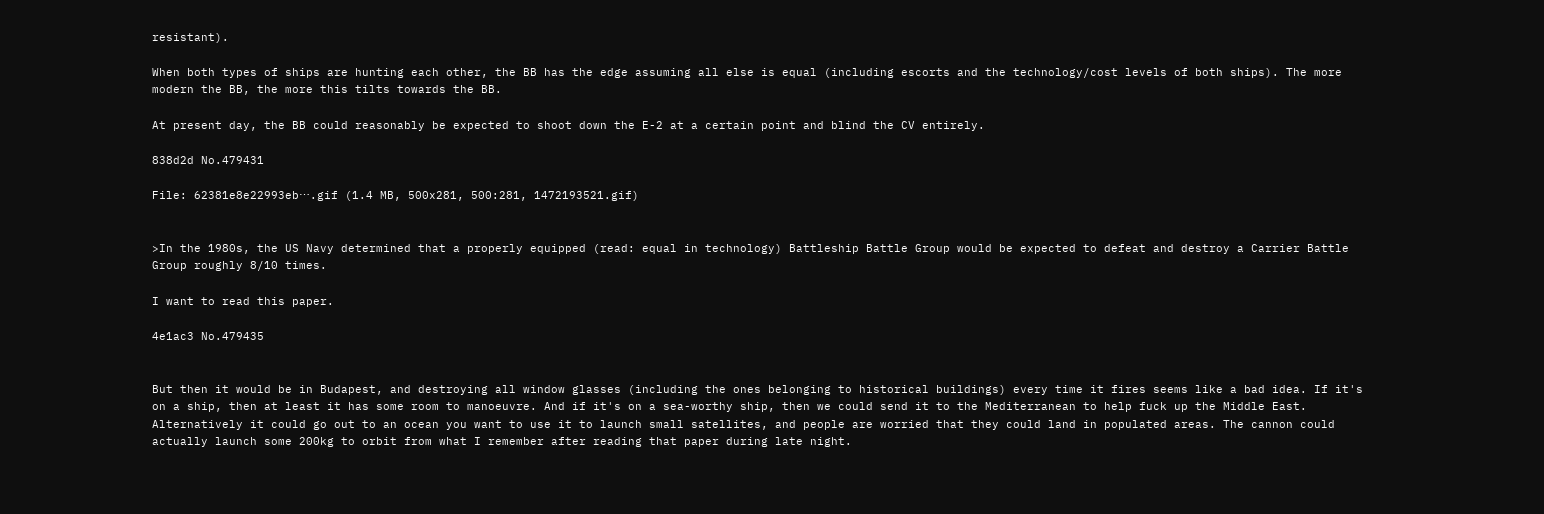resistant).

When both types of ships are hunting each other, the BB has the edge assuming all else is equal (including escorts and the technology/cost levels of both ships). The more modern the BB, the more this tilts towards the BB.

At present day, the BB could reasonably be expected to shoot down the E-2 at a certain point and blind the CV entirely.

838d2d No.479431

File: 62381e8e22993eb⋯.gif (1.4 MB, 500x281, 500:281, 1472193521.gif)


>In the 1980s, the US Navy determined that a properly equipped (read: equal in technology) Battleship Battle Group would be expected to defeat and destroy a Carrier Battle Group roughly 8/10 times.

I want to read this paper.

4e1ac3 No.479435


But then it would be in Budapest, and destroying all window glasses (including the ones belonging to historical buildings) every time it fires seems like a bad idea. If it's on a ship, then at least it has some room to manoeuvre. And if it's on a sea-worthy ship, then we could send it to the Mediterranean to help fuck up the Middle East. Alternatively it could go out to an ocean you want to use it to launch small satellites, and people are worried that they could land in populated areas. The cannon could actually launch some 200kg to orbit from what I remember after reading that paper during late night.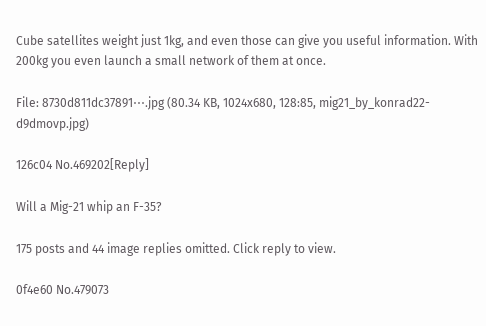Cube satellites weight just 1kg, and even those can give you useful information. With 200kg you even launch a small network of them at once.

File: 8730d811dc37891⋯.jpg (80.34 KB, 1024x680, 128:85, mig21_by_konrad22-d9dmovp.jpg)

126c04 No.469202[Reply]

Will a Mig-21 whip an F-35?

175 posts and 44 image replies omitted. Click reply to view.

0f4e60 No.479073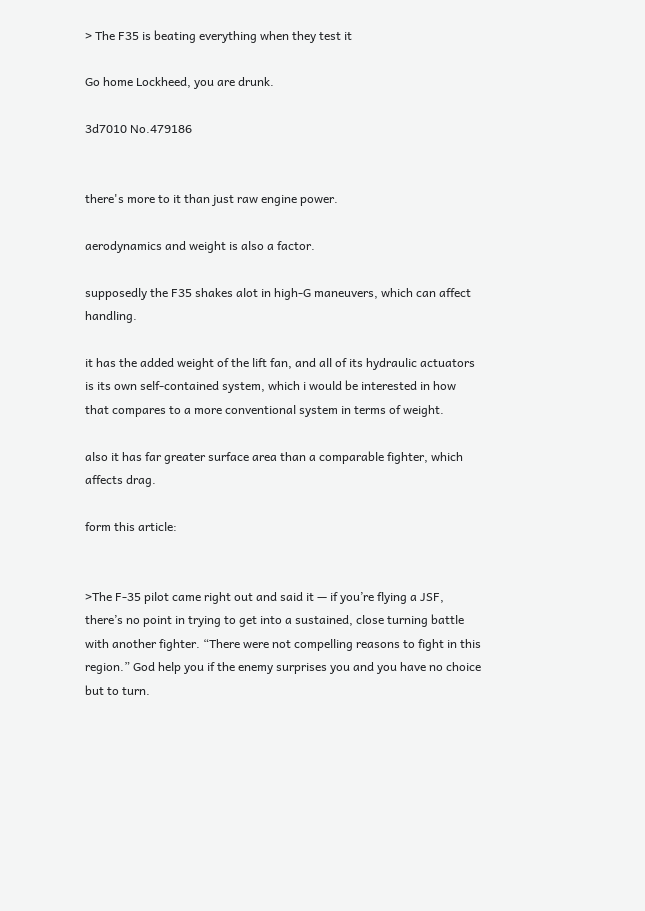> The F35 is beating everything when they test it

Go home Lockheed, you are drunk.

3d7010 No.479186


there's more to it than just raw engine power.

aerodynamics and weight is also a factor.

supposedly the F35 shakes alot in high-G maneuvers, which can affect handling.

it has the added weight of the lift fan, and all of its hydraulic actuators is its own self-contained system, which i would be interested in how that compares to a more conventional system in terms of weight.

also it has far greater surface area than a comparable fighter, which affects drag.

form this article:


>The F-35 pilot came right out and said it — if you’re flying a JSF, there’s no point in trying to get into a sustained, close turning battle with another fighter. “There were not compelling reasons to fight in this region.” God help you if the enemy surprises you and you have no choice but to turn.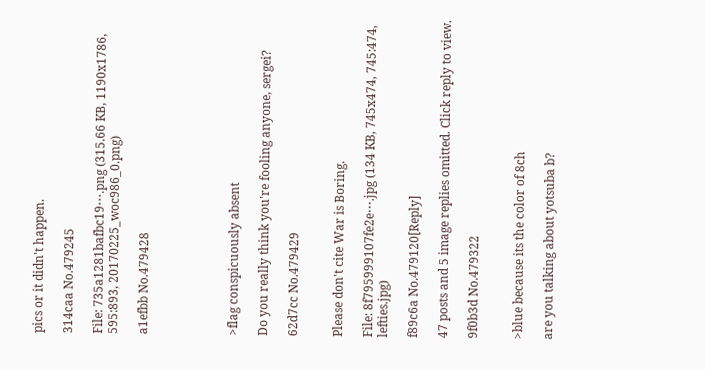pics or it didn't happen.

314caa No.479245

File: 735a1281bafbc19⋯.png (315.66 KB, 1190x1786, 595:893, 20170225_woc986_0.png)

a1efbb No.479428





>flag conspicuously absent

Do you really think you're fooling anyone, sergei?

62d7cc No.479429


Please don't cite War is Boring.

File: 8f795999107fe2e⋯.jpg (134 KB, 745x474, 745:474, lefties.jpg)

f89c6a No.479120[Reply]

47 posts and 5 image replies omitted. Click reply to view.

9f0b3d No.479322


>blue because its the color of 8ch

are you talking about yotsuba b?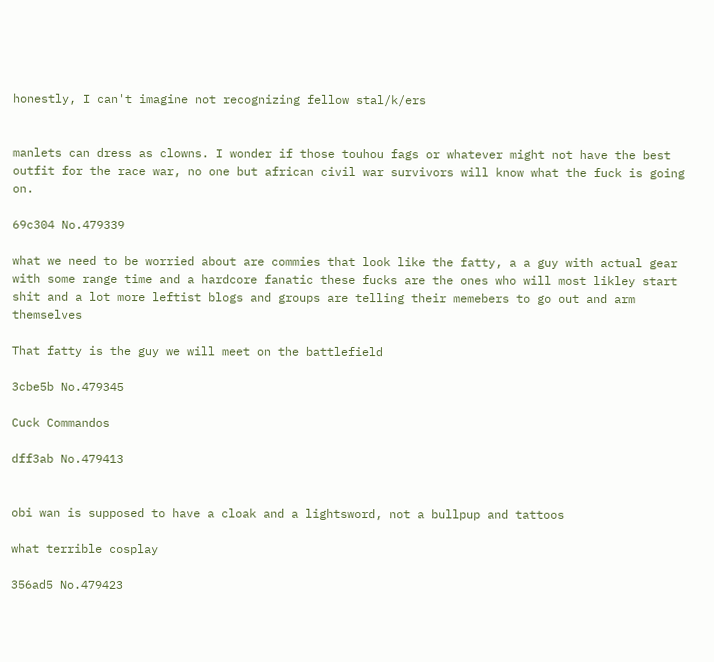honestly, I can't imagine not recognizing fellow stal/k/ers


manlets can dress as clowns. I wonder if those touhou fags or whatever might not have the best outfit for the race war, no one but african civil war survivors will know what the fuck is going on.

69c304 No.479339

what we need to be worried about are commies that look like the fatty, a a guy with actual gear with some range time and a hardcore fanatic these fucks are the ones who will most likley start shit and a lot more leftist blogs and groups are telling their memebers to go out and arm themselves

That fatty is the guy we will meet on the battlefield

3cbe5b No.479345

Cuck Commandos

dff3ab No.479413


obi wan is supposed to have a cloak and a lightsword, not a bullpup and tattoos

what terrible cosplay

356ad5 No.479423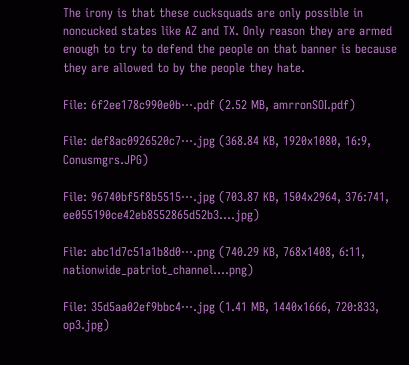The irony is that these cucksquads are only possible in noncucked states like AZ and TX. Only reason they are armed enough to try to defend the people on that banner is because they are allowed to by the people they hate.

File: 6f2ee178c990e0b⋯.pdf (2.52 MB, amrronSOI.pdf)

File: def8ac0926520c7⋯.jpg (368.84 KB, 1920x1080, 16:9, Conusmgrs.JPG)

File: 96740bf5f8b5515⋯.jpg (703.87 KB, 1504x2964, 376:741, ee055190ce42eb8552865d52b3….jpg)

File: abc1d7c51a1b8d0⋯.png (740.29 KB, 768x1408, 6:11, nationwide_patriot_channel….png)

File: 35d5aa02ef9bbc4⋯.jpg (1.41 MB, 1440x1666, 720:833, op3.jpg)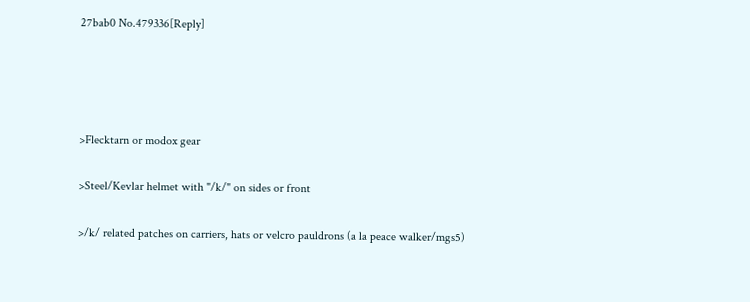27bab0 No.479336[Reply]




>Flecktarn or modox gear

>Steel/Kevlar helmet with "/k/" on sides or front

>/k/ related patches on carriers, hats or velcro pauldrons (a la peace walker/mgs5)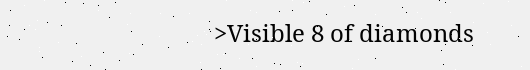>Visible 8 of diamonds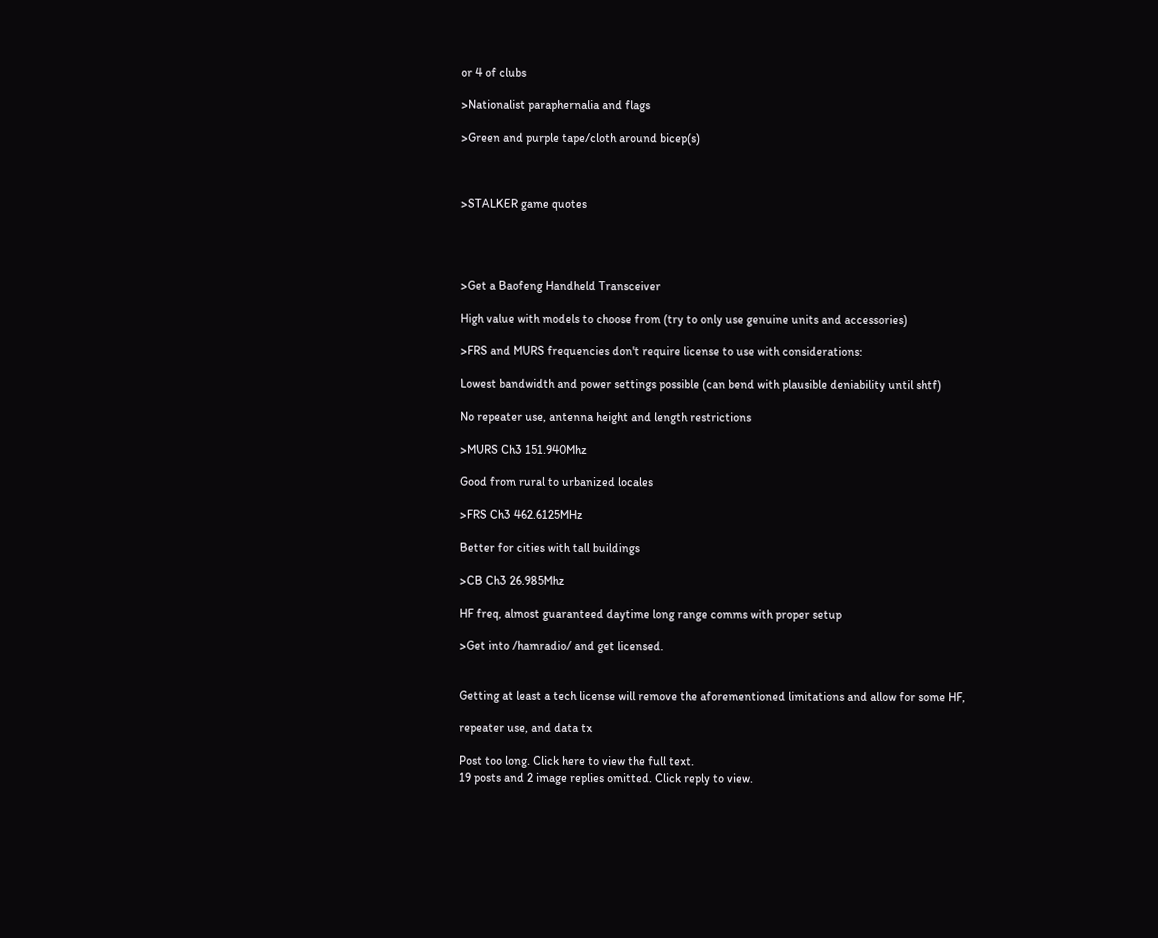or 4 of clubs

>Nationalist paraphernalia and flags

>Green and purple tape/cloth around bicep(s)



>STALKER game quotes




>Get a Baofeng Handheld Transceiver

High value with models to choose from (try to only use genuine units and accessories)

>FRS and MURS frequencies don't require license to use with considerations:

Lowest bandwidth and power settings possible (can bend with plausible deniability until shtf)

No repeater use, antenna height and length restrictions

>MURS Ch3 151.940Mhz

Good from rural to urbanized locales

>FRS Ch3 462.6125MHz

Better for cities with tall buildings

>CB Ch3 26.985Mhz

HF freq, almost guaranteed daytime long range comms with proper setup

>Get into /hamradio/ and get licensed.


Getting at least a tech license will remove the aforementioned limitations and allow for some HF,

repeater use, and data tx

Post too long. Click here to view the full text.
19 posts and 2 image replies omitted. Click reply to view.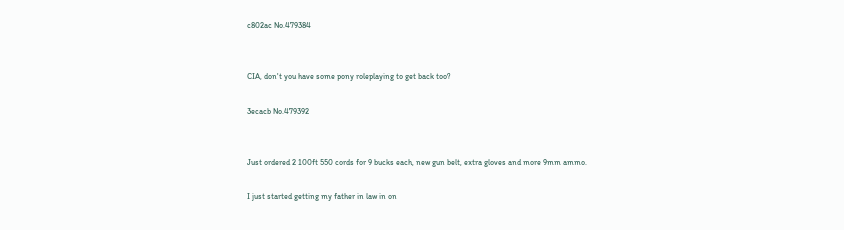c802ac No.479384


CIA, don't you have some pony roleplaying to get back too?

3ecacb No.479392


Just ordered 2 100ft 550 cords for 9 bucks each, new gun belt, extra gloves and more 9mm ammo.

I just started getting my father in law in on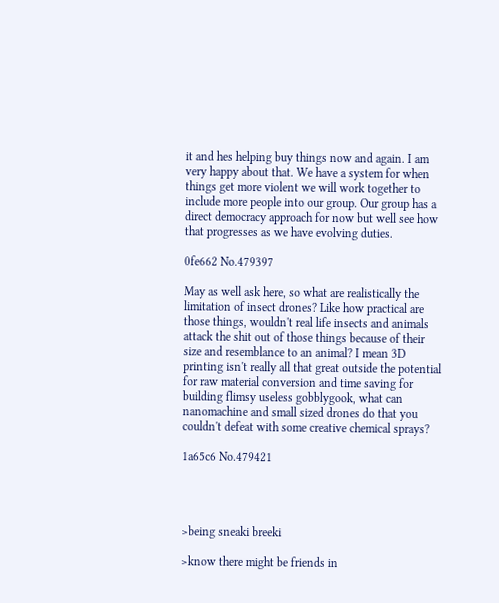it and hes helping buy things now and again. I am very happy about that. We have a system for when things get more violent we will work together to include more people into our group. Our group has a direct democracy approach for now but well see how that progresses as we have evolving duties.

0fe662 No.479397

May as well ask here, so what are realistically the limitation of insect drones? Like how practical are those things, wouldn't real life insects and animals attack the shit out of those things because of their size and resemblance to an animal? I mean 3D printing isn't really all that great outside the potential for raw material conversion and time saving for building flimsy useless gobblygook, what can nanomachine and small sized drones do that you couldn't defeat with some creative chemical sprays?

1a65c6 No.479421




>being sneaki breeki

>know there might be friends in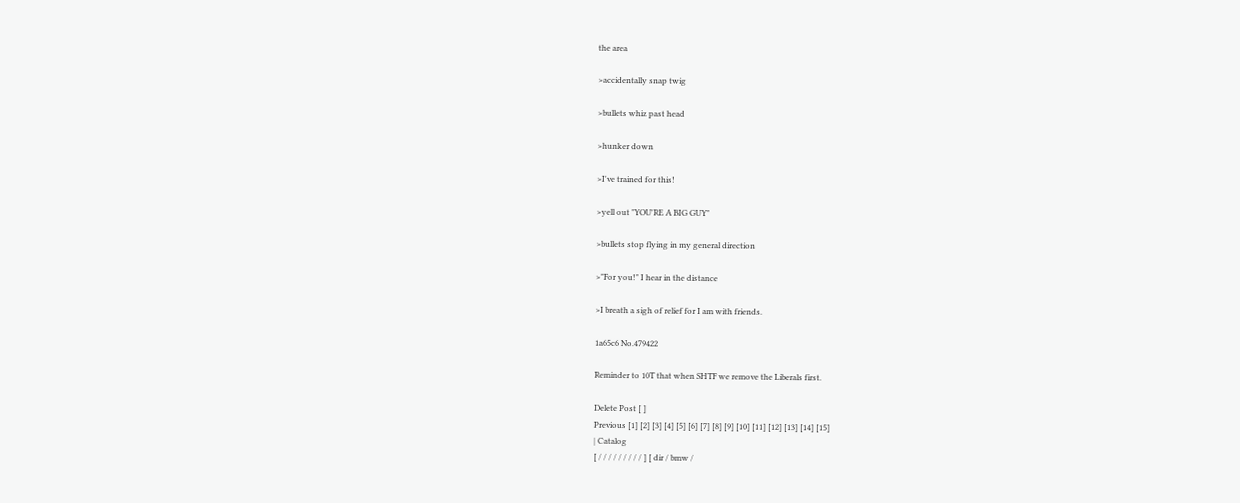the area

>accidentally snap twig

>bullets whiz past head

>hunker down

>I've trained for this!

>yell out "YOU'RE A BIG GUY"

>bullets stop flying in my general direction

>"For you!" I hear in the distance

>I breath a sigh of relief for I am with friends.

1a65c6 No.479422

Reminder to 10T that when SHTF we remove the Liberals first.

Delete Post [ ]
Previous [1] [2] [3] [4] [5] [6] [7] [8] [9] [10] [11] [12] [13] [14] [15]
| Catalog
[ / / / / / / / / / ] [ dir / bmw /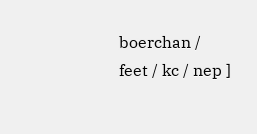boerchan / feet / kc / nep ]